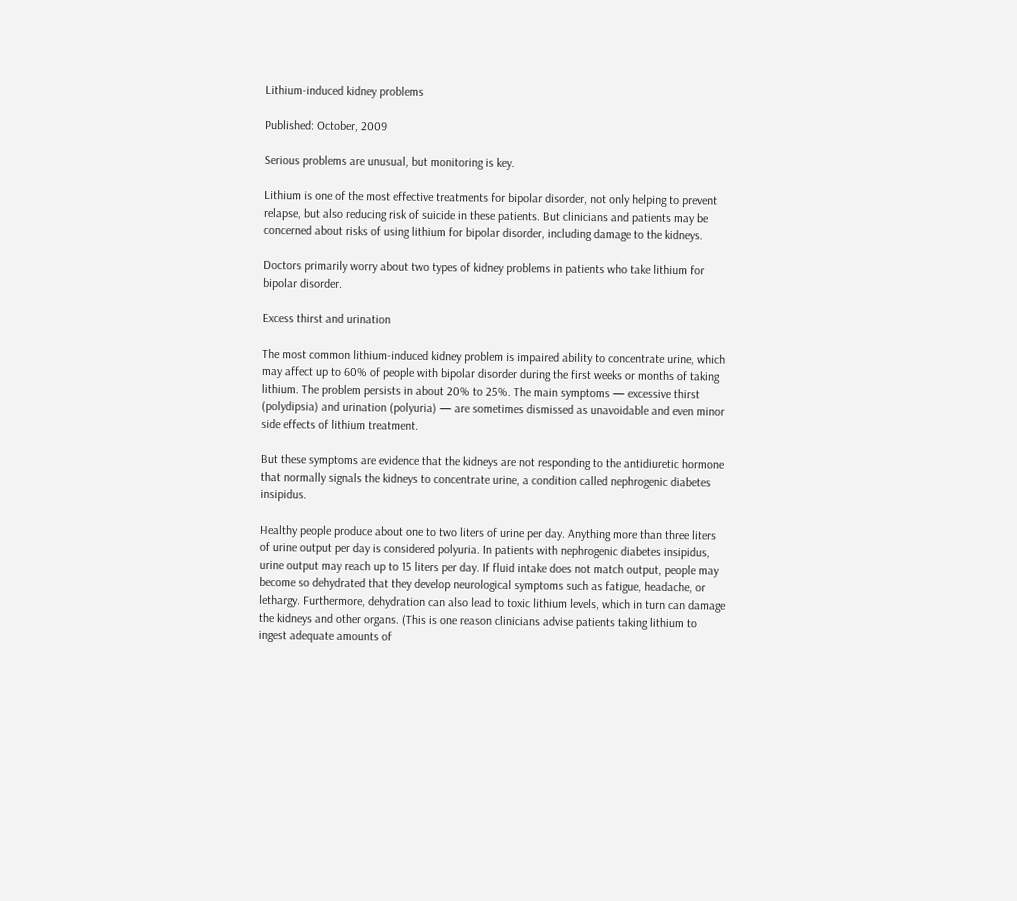Lithium-induced kidney problems

Published: October, 2009

Serious problems are unusual, but monitoring is key.

Lithium is one of the most effective treatments for bipolar disorder, not only helping to prevent relapse, but also reducing risk of suicide in these patients. But clinicians and patients may be concerned about risks of using lithium for bipolar disorder, including damage to the kidneys.

Doctors primarily worry about two types of kidney problems in patients who take lithium for bipolar disorder.

Excess thirst and urination

The most common lithium-induced kidney problem is impaired ability to concentrate urine, which may affect up to 60% of people with bipolar disorder during the first weeks or months of taking lithium. The problem persists in about 20% to 25%. The main symptoms — excessive thirst (polydipsia) and urination (polyuria) — are sometimes dismissed as unavoidable and even minor side effects of lithium treatment.

But these symptoms are evidence that the kidneys are not responding to the antidiuretic hormone that normally signals the kidneys to concentrate urine, a condition called nephrogenic diabetes insipidus.

Healthy people produce about one to two liters of urine per day. Anything more than three liters of urine output per day is considered polyuria. In patients with nephrogenic diabetes insipidus, urine output may reach up to 15 liters per day. If fluid intake does not match output, people may become so dehydrated that they develop neurological symptoms such as fatigue, headache, or lethargy. Furthermore, dehydration can also lead to toxic lithium levels, which in turn can damage the kidneys and other organs. (This is one reason clinicians advise patients taking lithium to ingest adequate amounts of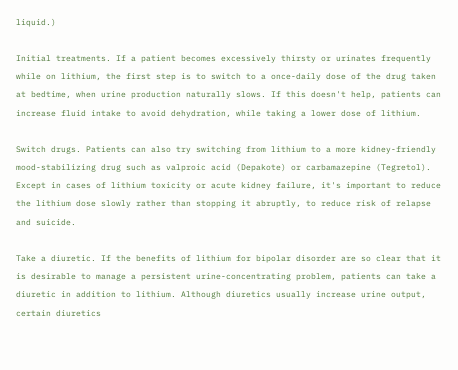liquid.)

Initial treatments. If a patient becomes excessively thirsty or urinates frequently while on lithium, the first step is to switch to a once-daily dose of the drug taken at bedtime, when urine production naturally slows. If this doesn't help, patients can increase fluid intake to avoid dehydration, while taking a lower dose of lithium.

Switch drugs. Patients can also try switching from lithium to a more kidney-friendly mood-stabilizing drug such as valproic acid (Depakote) or carbamazepine (Tegretol). Except in cases of lithium toxicity or acute kidney failure, it's important to reduce the lithium dose slowly rather than stopping it abruptly, to reduce risk of relapse and suicide.

Take a diuretic. If the benefits of lithium for bipolar disorder are so clear that it is desirable to manage a persistent urine-concentrating problem, patients can take a diuretic in addition to lithium. Although diuretics usually increase urine output, certain diuretics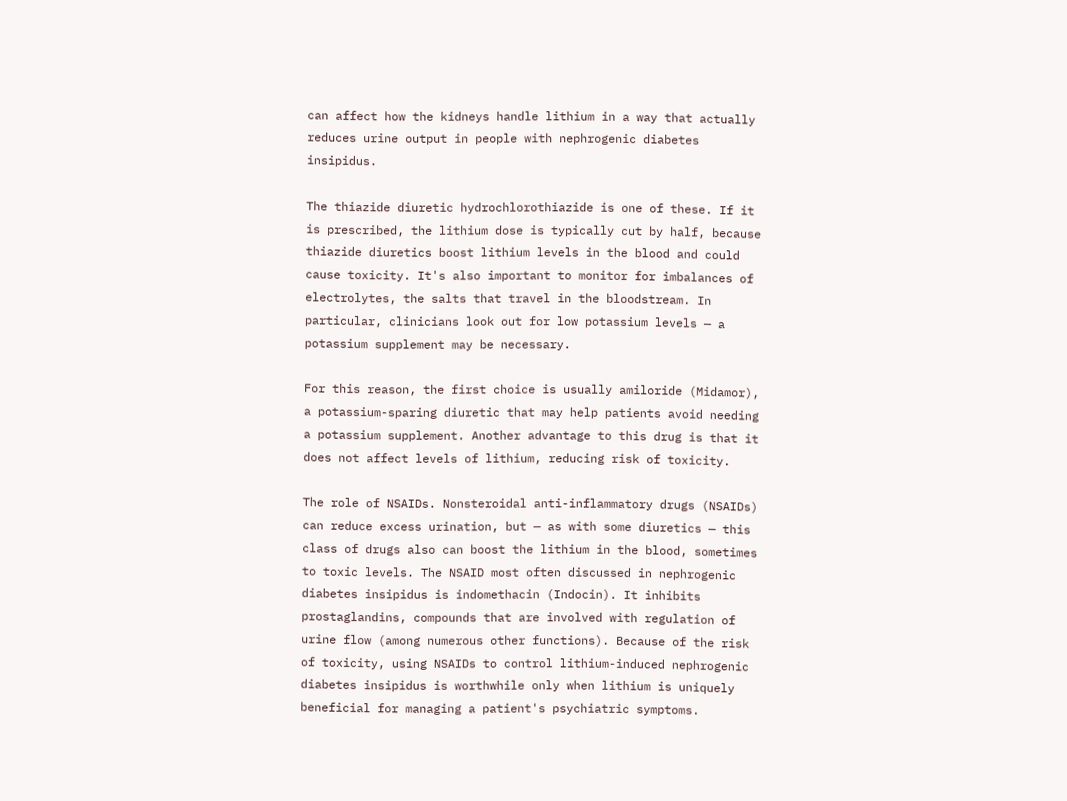can affect how the kidneys handle lithium in a way that actually reduces urine output in people with nephrogenic diabetes insipidus.

The thiazide diuretic hydrochlorothiazide is one of these. If it is prescribed, the lithium dose is typically cut by half, because thiazide diuretics boost lithium levels in the blood and could cause toxicity. It's also important to monitor for imbalances of electrolytes, the salts that travel in the bloodstream. In particular, clinicians look out for low potassium levels — a potassium supplement may be necessary.

For this reason, the first choice is usually amiloride (Midamor), a potassium-sparing diuretic that may help patients avoid needing a potassium supplement. Another advantage to this drug is that it does not affect levels of lithium, reducing risk of toxicity.

The role of NSAIDs. Nonsteroidal anti-inflammatory drugs (NSAIDs) can reduce excess urination, but — as with some diuretics — this class of drugs also can boost the lithium in the blood, sometimes to toxic levels. The NSAID most often discussed in nephrogenic diabetes insipidus is indomethacin (Indocin). It inhibits prostaglandins, compounds that are involved with regulation of urine flow (among numerous other functions). Because of the risk of toxicity, using NSAIDs to control lithium-induced nephrogenic diabetes insipidus is worthwhile only when lithium is uniquely beneficial for managing a patient's psychiatric symptoms.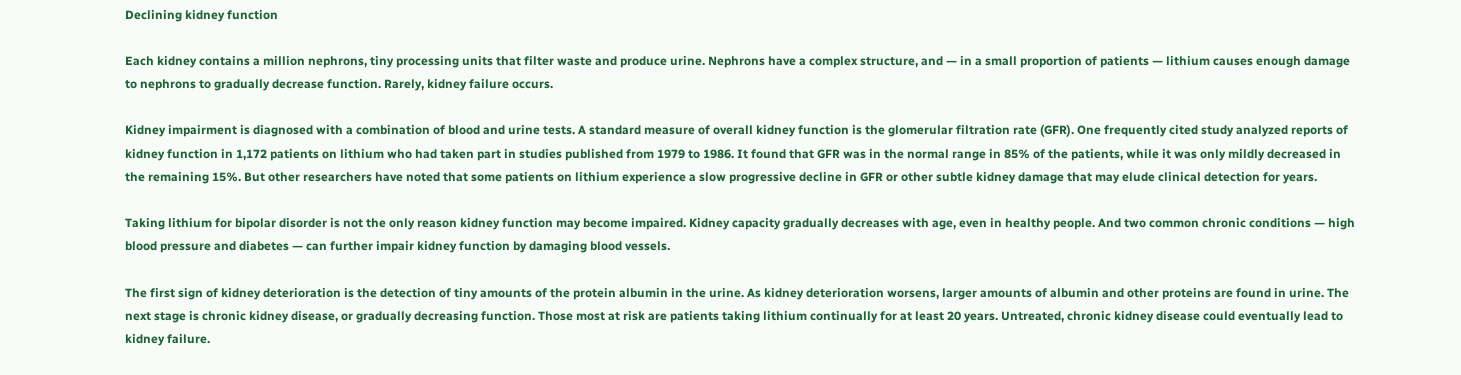Declining kidney function

Each kidney contains a million nephrons, tiny processing units that filter waste and produce urine. Nephrons have a complex structure, and — in a small proportion of patients — lithium causes enough damage to nephrons to gradually decrease function. Rarely, kidney failure occurs.

Kidney impairment is diagnosed with a combination of blood and urine tests. A standard measure of overall kidney function is the glomerular filtration rate (GFR). One frequently cited study analyzed reports of kidney function in 1,172 patients on lithium who had taken part in studies published from 1979 to 1986. It found that GFR was in the normal range in 85% of the patients, while it was only mildly decreased in the remaining 15%. But other researchers have noted that some patients on lithium experience a slow progressive decline in GFR or other subtle kidney damage that may elude clinical detection for years.

Taking lithium for bipolar disorder is not the only reason kidney function may become impaired. Kidney capacity gradually decreases with age, even in healthy people. And two common chronic conditions — high blood pressure and diabetes — can further impair kidney function by damaging blood vessels.

The first sign of kidney deterioration is the detection of tiny amounts of the protein albumin in the urine. As kidney deterioration worsens, larger amounts of albumin and other proteins are found in urine. The next stage is chronic kidney disease, or gradually decreasing function. Those most at risk are patients taking lithium continually for at least 20 years. Untreated, chronic kidney disease could eventually lead to kidney failure.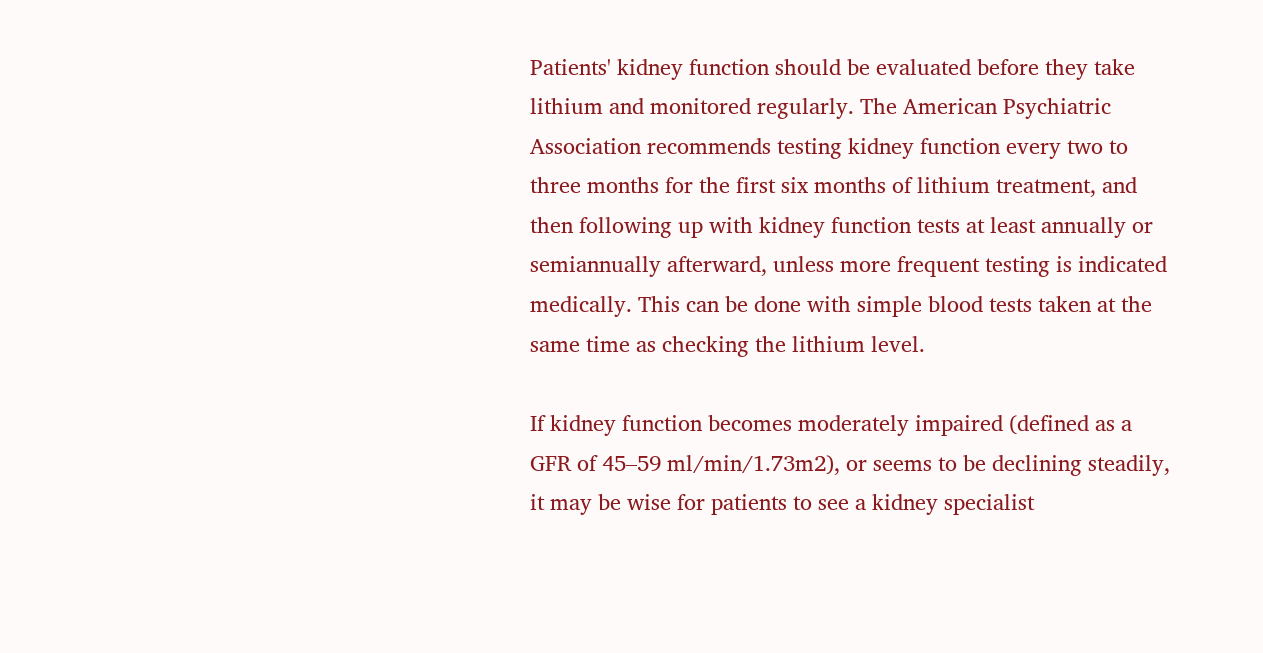Patients' kidney function should be evaluated before they take lithium and monitored regularly. The American Psychiatric Association recommends testing kidney function every two to three months for the first six months of lithium treatment, and then following up with kidney function tests at least annually or semiannually afterward, unless more frequent testing is indicated medically. This can be done with simple blood tests taken at the same time as checking the lithium level.

If kidney function becomes moderately impaired (defined as a GFR of 45–59 ml/min/1.73m2), or seems to be declining steadily, it may be wise for patients to see a kidney specialist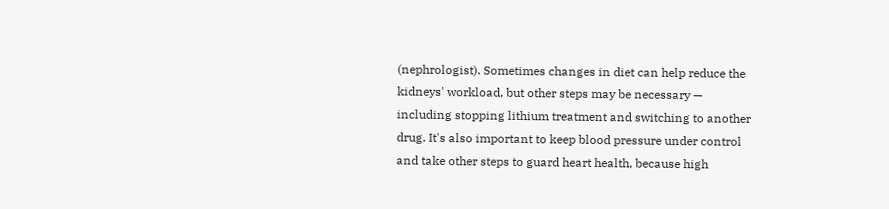(nephrologist). Sometimes changes in diet can help reduce the kidneys' workload, but other steps may be necessary — including stopping lithium treatment and switching to another drug. It's also important to keep blood pressure under control and take other steps to guard heart health, because high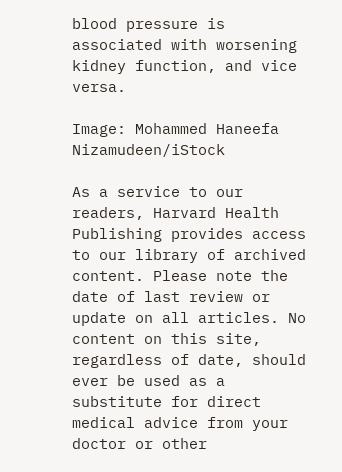blood pressure is associated with worsening kidney function, and vice versa.

Image: Mohammed Haneefa Nizamudeen/iStock

As a service to our readers, Harvard Health Publishing provides access to our library of archived content. Please note the date of last review or update on all articles. No content on this site, regardless of date, should ever be used as a substitute for direct medical advice from your doctor or other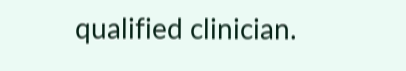qualified clinician.